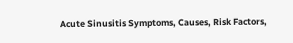Acute Sinusitis Symptoms, Causes, Risk Factors,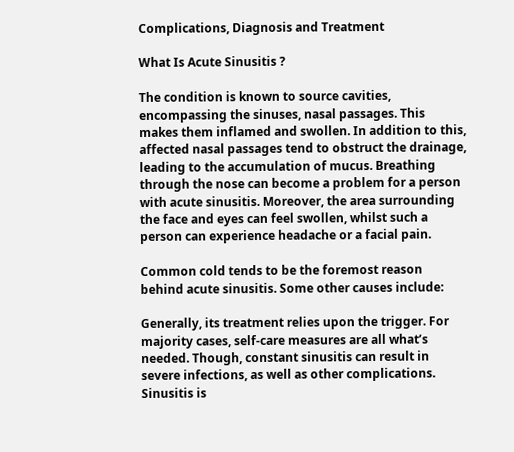Complications, Diagnosis and Treatment

What Is Acute Sinusitis ?

The condition is known to source cavities, encompassing the sinuses, nasal passages. This makes them inflamed and swollen. In addition to this, affected nasal passages tend to obstruct the drainage, leading to the accumulation of mucus. Breathing through the nose can become a problem for a person with acute sinusitis. Moreover, the area surrounding the face and eyes can feel swollen, whilst such a person can experience headache or a facial pain.

Common cold tends to be the foremost reason behind acute sinusitis. Some other causes include:

Generally, its treatment relies upon the trigger. For majority cases, self-care measures are all what’s needed. Though, constant sinusitis can result in severe infections, as well as other complications. Sinusitis is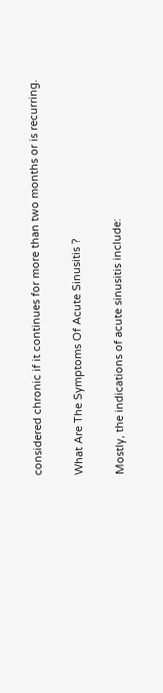considered chronic if it continues for more than two months or is recurring.

What Are The Symptoms Of Acute Sinusitis ?

Mostly, the indications of acute sinusitis include: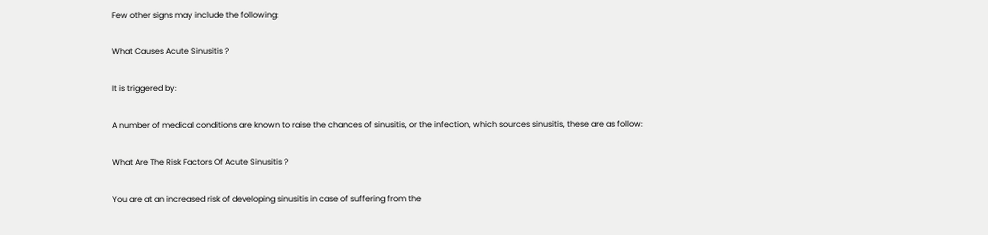Few other signs may include the following:

What Causes Acute Sinusitis ?

It is triggered by:

A number of medical conditions are known to raise the chances of sinusitis, or the infection, which sources sinusitis, these are as follow:

What Are The Risk Factors Of Acute Sinusitis ?

You are at an increased risk of developing sinusitis in case of suffering from the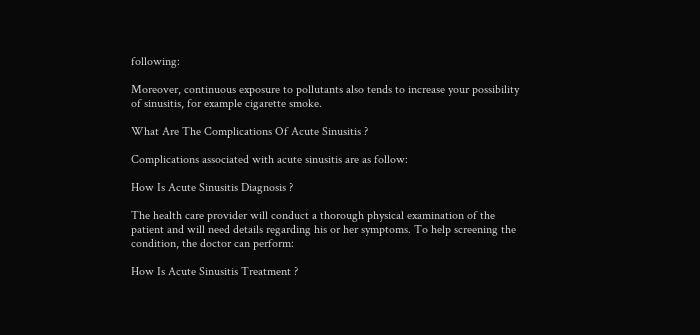following:

Moreover, continuous exposure to pollutants also tends to increase your possibility of sinusitis, for example cigarette smoke.

What Are The Complications Of Acute Sinusitis ?

Complications associated with acute sinusitis are as follow:

How Is Acute Sinusitis Diagnosis ?

The health care provider will conduct a thorough physical examination of the patient and will need details regarding his or her symptoms. To help screening the condition, the doctor can perform:

How Is Acute Sinusitis Treatment ?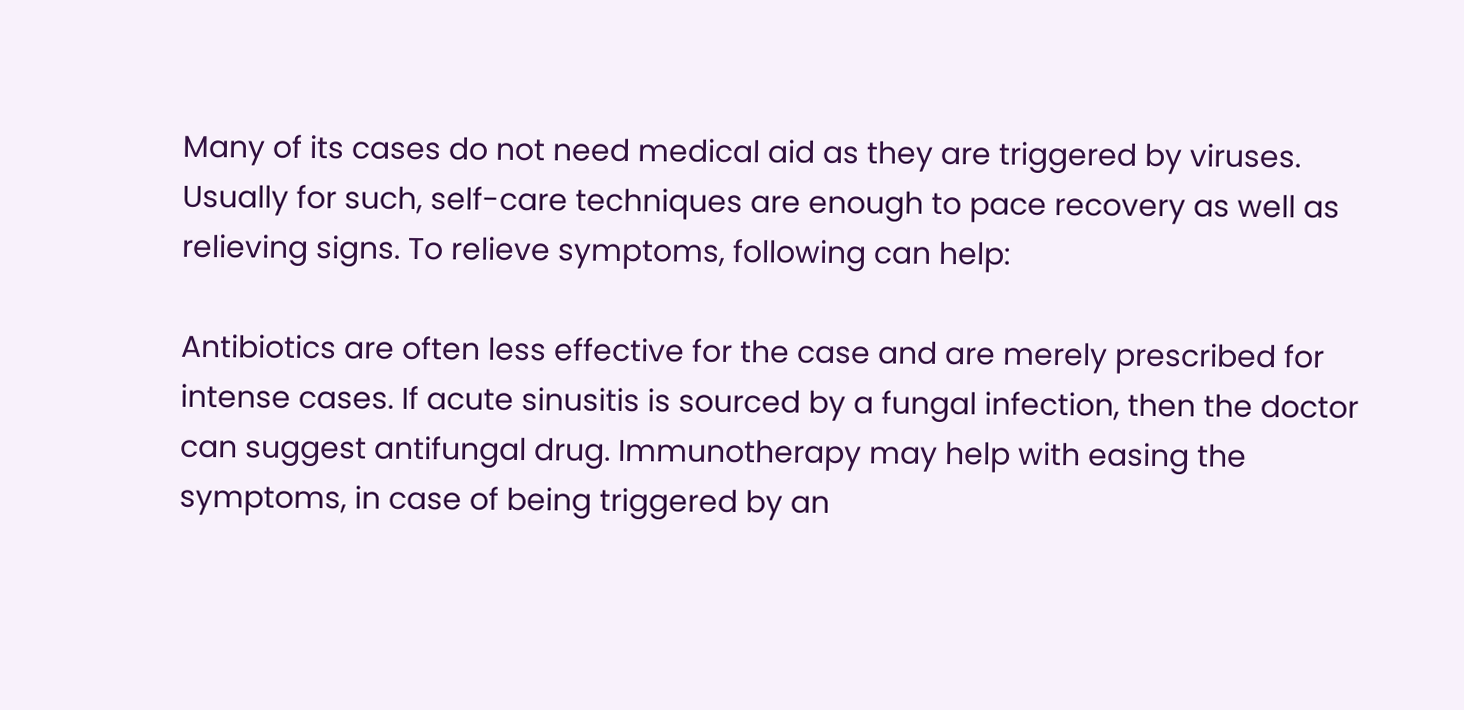Many of its cases do not need medical aid as they are triggered by viruses. Usually for such, self-care techniques are enough to pace recovery as well as relieving signs. To relieve symptoms, following can help:

Antibiotics are often less effective for the case and are merely prescribed for intense cases. If acute sinusitis is sourced by a fungal infection, then the doctor can suggest antifungal drug. Immunotherapy may help with easing the symptoms, in case of being triggered by an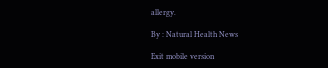allergy.

By : Natural Health News

Exit mobile version